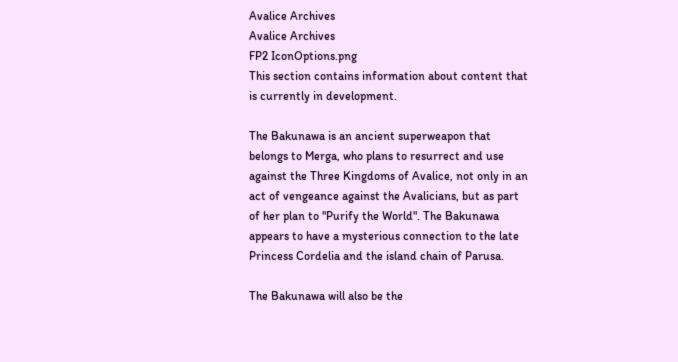Avalice Archives
Avalice Archives
FP2 IconOptions.png
This section contains information about content that is currently in development.

The Bakunawa is an ancient superweapon that belongs to Merga, who plans to resurrect and use against the Three Kingdoms of Avalice, not only in an act of vengeance against the Avalicians, but as part of her plan to "Purify the World". The Bakunawa appears to have a mysterious connection to the late Princess Cordelia and the island chain of Parusa.

The Bakunawa will also be the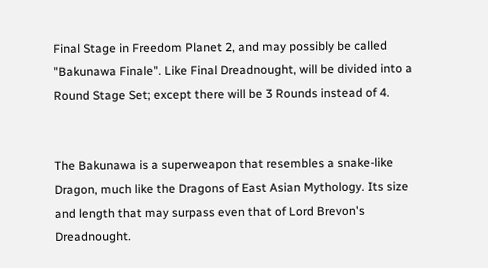Final Stage in Freedom Planet 2, and may possibly be called "Bakunawa Finale". Like Final Dreadnought, will be divided into a Round Stage Set; except there will be 3 Rounds instead of 4.


The Bakunawa is a superweapon that resembles a snake-like Dragon, much like the Dragons of East Asian Mythology. Its size and length that may surpass even that of Lord Brevon's Dreadnought.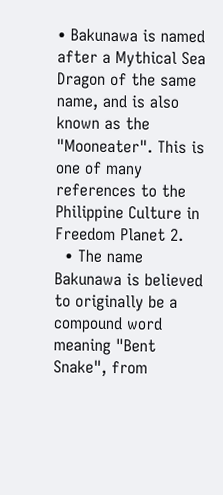• Bakunawa is named after a Mythical Sea Dragon of the same name, and is also known as the "Mooneater". This is one of many references to the Philippine Culture in Freedom Planet 2.
  • The name Bakunawa is believed to originally be a compound word meaning "Bent Snake", from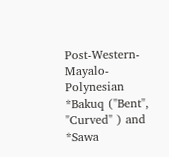Post-Western-Mayalo-Polynesian *Bakuq ("Bent", "Curved" ) and *Sawa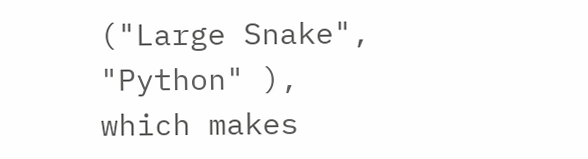("Large Snake", "Python" ), which makes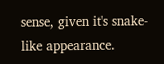sense, given it's snake-like appearance.